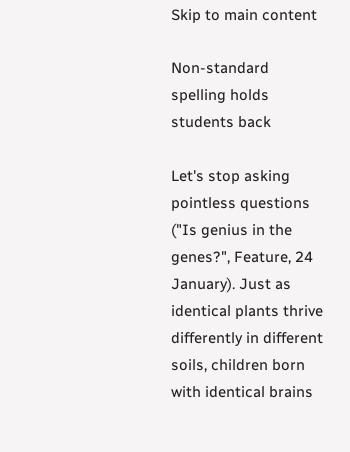Skip to main content

Non-standard spelling holds students back

Let's stop asking pointless questions ("Is genius in the genes?", Feature, 24 January). Just as identical plants thrive differently in different soils, children born with identical brains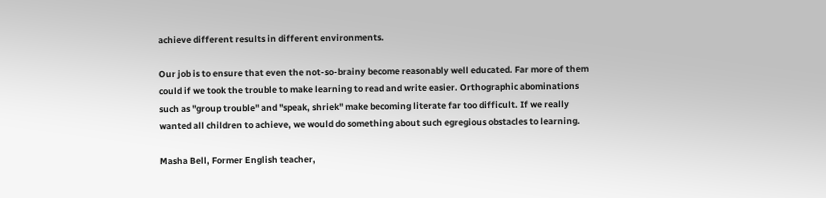achieve different results in different environments.

Our job is to ensure that even the not-so-brainy become reasonably well educated. Far more of them could if we took the trouble to make learning to read and write easier. Orthographic abominations such as "group trouble" and "speak, shriek" make becoming literate far too difficult. If we really wanted all children to achieve, we would do something about such egregious obstacles to learning.

Masha Bell, Former English teacher,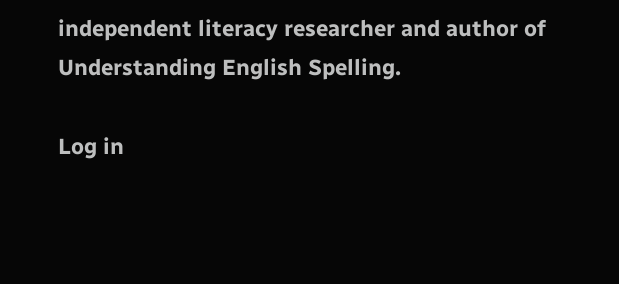independent literacy researcher and author of Understanding English Spelling.

Log in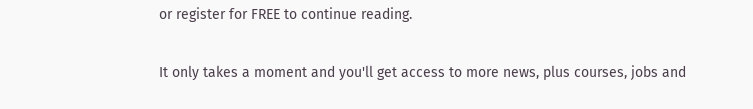or register for FREE to continue reading.

It only takes a moment and you'll get access to more news, plus courses, jobs and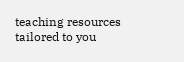teaching resources tailored to you